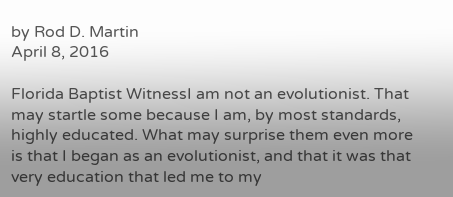by Rod D. Martin
April 8, 2016

Florida Baptist WitnessI am not an evolutionist. That may startle some because I am, by most standards, highly educated. What may surprise them even more is that I began as an evolutionist, and that it was that very education that led me to my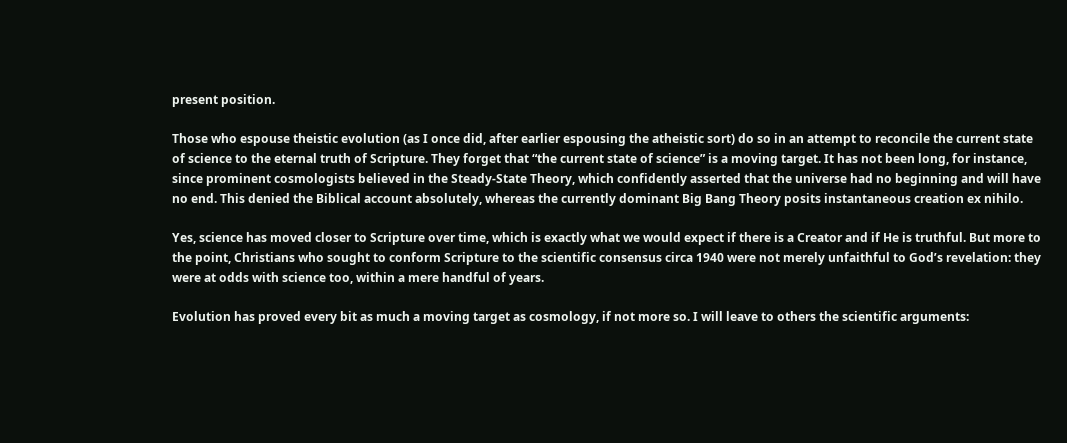present position.

Those who espouse theistic evolution (as I once did, after earlier espousing the atheistic sort) do so in an attempt to reconcile the current state of science to the eternal truth of Scripture. They forget that “the current state of science” is a moving target. It has not been long, for instance, since prominent cosmologists believed in the Steady-State Theory, which confidently asserted that the universe had no beginning and will have no end. This denied the Biblical account absolutely, whereas the currently dominant Big Bang Theory posits instantaneous creation ex nihilo.

Yes, science has moved closer to Scripture over time, which is exactly what we would expect if there is a Creator and if He is truthful. But more to the point, Christians who sought to conform Scripture to the scientific consensus circa 1940 were not merely unfaithful to God’s revelation: they were at odds with science too, within a mere handful of years.

Evolution has proved every bit as much a moving target as cosmology, if not more so. I will leave to others the scientific arguments: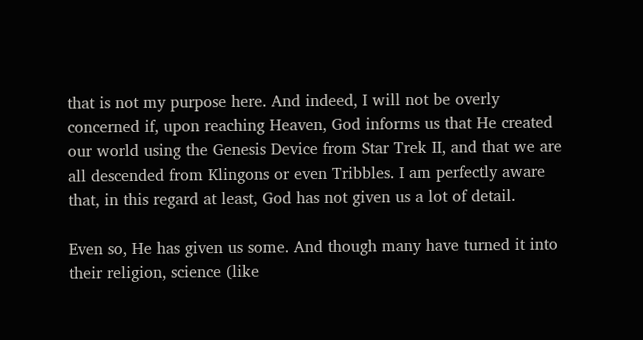that is not my purpose here. And indeed, I will not be overly concerned if, upon reaching Heaven, God informs us that He created our world using the Genesis Device from Star Trek II, and that we are all descended from Klingons or even Tribbles. I am perfectly aware that, in this regard at least, God has not given us a lot of detail.

Even so, He has given us some. And though many have turned it into their religion, science (like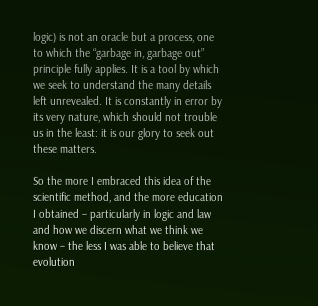logic) is not an oracle but a process, one to which the “garbage in, garbage out” principle fully applies. It is a tool by which we seek to understand the many details left unrevealed. It is constantly in error by its very nature, which should not trouble us in the least: it is our glory to seek out these matters.

So the more I embraced this idea of the scientific method, and the more education I obtained – particularly in logic and law and how we discern what we think we know – the less I was able to believe that evolution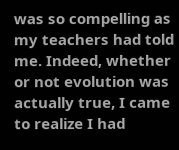was so compelling as my teachers had told me. Indeed, whether or not evolution was actually true, I came to realize I had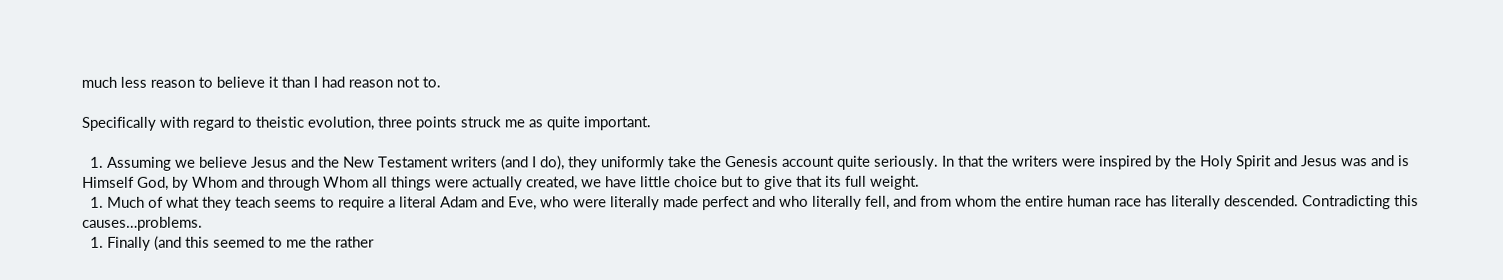much less reason to believe it than I had reason not to.

Specifically with regard to theistic evolution, three points struck me as quite important.

  1. Assuming we believe Jesus and the New Testament writers (and I do), they uniformly take the Genesis account quite seriously. In that the writers were inspired by the Holy Spirit and Jesus was and is Himself God, by Whom and through Whom all things were actually created, we have little choice but to give that its full weight.
  1. Much of what they teach seems to require a literal Adam and Eve, who were literally made perfect and who literally fell, and from whom the entire human race has literally descended. Contradicting this causes…problems.
  1. Finally (and this seemed to me the rather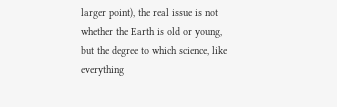larger point), the real issue is not whether the Earth is old or young, but the degree to which science, like everything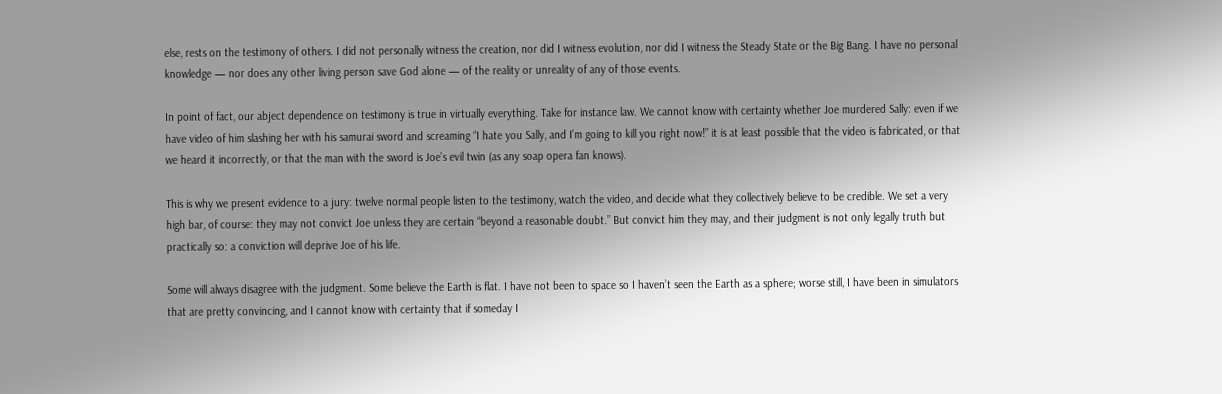else, rests on the testimony of others. I did not personally witness the creation, nor did I witness evolution, nor did I witness the Steady State or the Big Bang. I have no personal knowledge — nor does any other living person save God alone — of the reality or unreality of any of those events.

In point of fact, our abject dependence on testimony is true in virtually everything. Take for instance law. We cannot know with certainty whether Joe murdered Sally: even if we have video of him slashing her with his samurai sword and screaming “I hate you Sally, and I’m going to kill you right now!” it is at least possible that the video is fabricated, or that we heard it incorrectly, or that the man with the sword is Joe’s evil twin (as any soap opera fan knows).

This is why we present evidence to a jury: twelve normal people listen to the testimony, watch the video, and decide what they collectively believe to be credible. We set a very high bar, of course: they may not convict Joe unless they are certain “beyond a reasonable doubt.” But convict him they may, and their judgment is not only legally truth but practically so: a conviction will deprive Joe of his life.

Some will always disagree with the judgment. Some believe the Earth is flat. I have not been to space so I haven’t seen the Earth as a sphere; worse still, I have been in simulators that are pretty convincing, and I cannot know with certainty that if someday I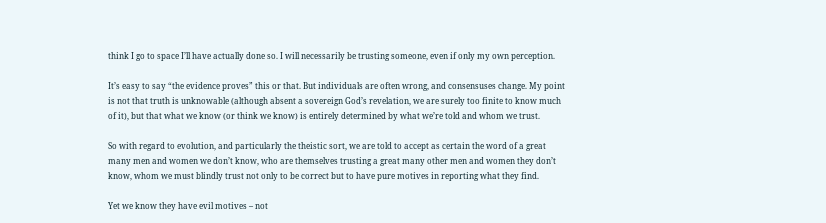think I go to space I’ll have actually done so. I will necessarily be trusting someone, even if only my own perception.

It’s easy to say “the evidence proves” this or that. But individuals are often wrong, and consensuses change. My point is not that truth is unknowable (although absent a sovereign God’s revelation, we are surely too finite to know much of it), but that what we know (or think we know) is entirely determined by what we’re told and whom we trust.

So with regard to evolution, and particularly the theistic sort, we are told to accept as certain the word of a great many men and women we don’t know, who are themselves trusting a great many other men and women they don’t know, whom we must blindly trust not only to be correct but to have pure motives in reporting what they find.

Yet we know they have evil motives – not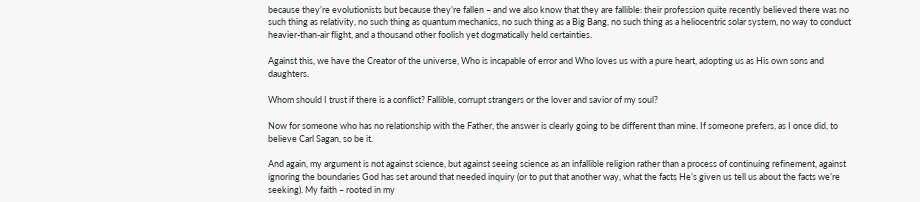because they’re evolutionists but because they’re fallen – and we also know that they are fallible: their profession quite recently believed there was no such thing as relativity, no such thing as quantum mechanics, no such thing as a Big Bang, no such thing as a heliocentric solar system, no way to conduct heavier-than-air flight, and a thousand other foolish yet dogmatically held certainties.

Against this, we have the Creator of the universe, Who is incapable of error and Who loves us with a pure heart, adopting us as His own sons and daughters.

Whom should I trust if there is a conflict? Fallible, corrupt strangers or the lover and savior of my soul?

Now for someone who has no relationship with the Father, the answer is clearly going to be different than mine. If someone prefers, as I once did, to believe Carl Sagan, so be it.

And again, my argument is not against science, but against seeing science as an infallible religion rather than a process of continuing refinement, against ignoring the boundaries God has set around that needed inquiry (or to put that another way, what the facts He’s given us tell us about the facts we’re seeking). My faith – rooted in my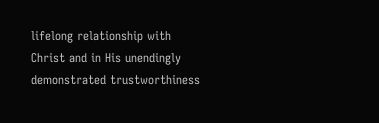lifelong relationship with Christ and in His unendingly demonstrated trustworthiness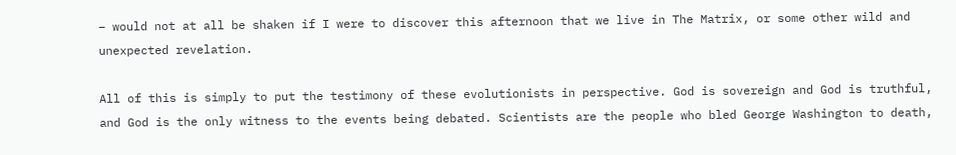– would not at all be shaken if I were to discover this afternoon that we live in The Matrix, or some other wild and unexpected revelation.

All of this is simply to put the testimony of these evolutionists in perspective. God is sovereign and God is truthful, and God is the only witness to the events being debated. Scientists are the people who bled George Washington to death,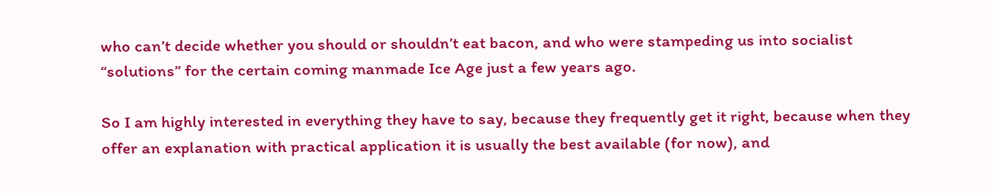who can’t decide whether you should or shouldn’t eat bacon, and who were stampeding us into socialist “solutions” for the certain coming manmade Ice Age just a few years ago.

So I am highly interested in everything they have to say, because they frequently get it right, because when they offer an explanation with practical application it is usually the best available (for now), and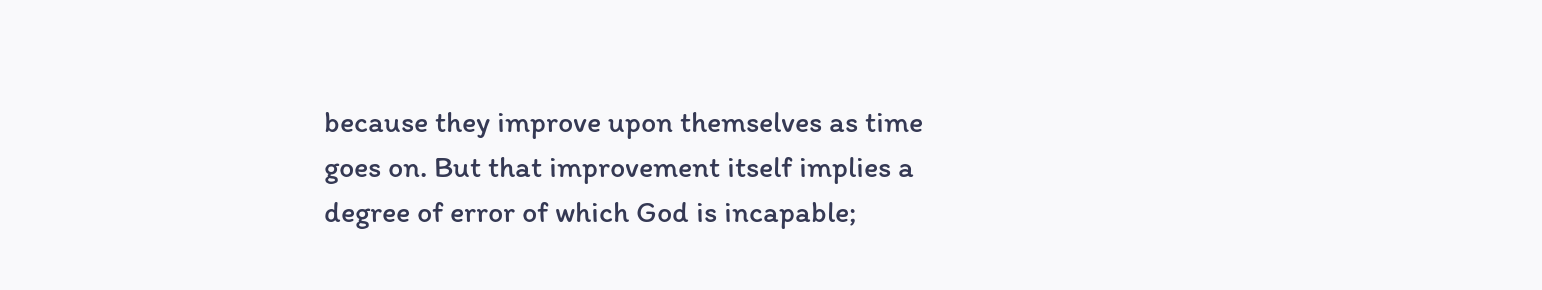because they improve upon themselves as time goes on. But that improvement itself implies a degree of error of which God is incapable;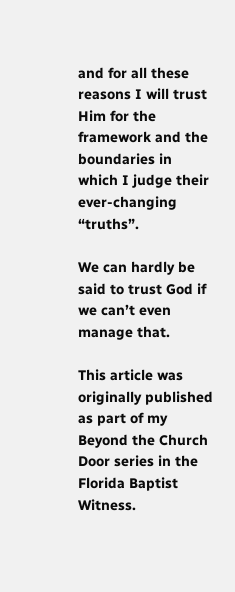and for all these reasons I will trust Him for the framework and the boundaries in which I judge their ever-changing “truths”.

We can hardly be said to trust God if we can’t even manage that.

This article was originally published as part of my Beyond the Church Door series in the Florida Baptist Witness.